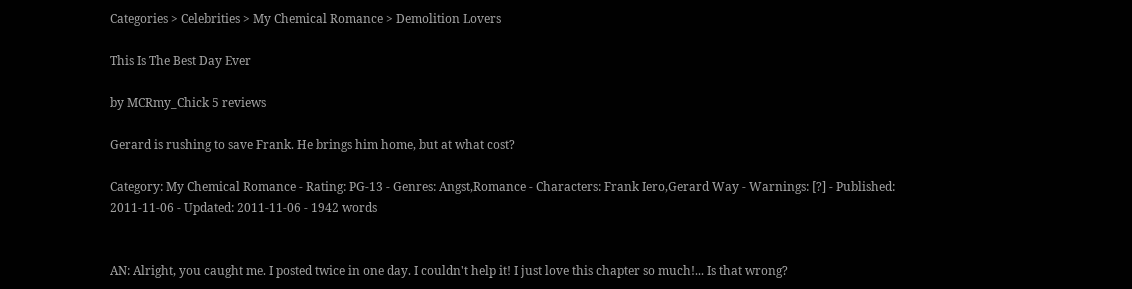Categories > Celebrities > My Chemical Romance > Demolition Lovers

This Is The Best Day Ever

by MCRmy_Chick 5 reviews

Gerard is rushing to save Frank. He brings him home, but at what cost?

Category: My Chemical Romance - Rating: PG-13 - Genres: Angst,Romance - Characters: Frank Iero,Gerard Way - Warnings: [?] - Published: 2011-11-06 - Updated: 2011-11-06 - 1942 words


AN: Alright, you caught me. I posted twice in one day. I couldn't help it! I just love this chapter so much!... Is that wrong?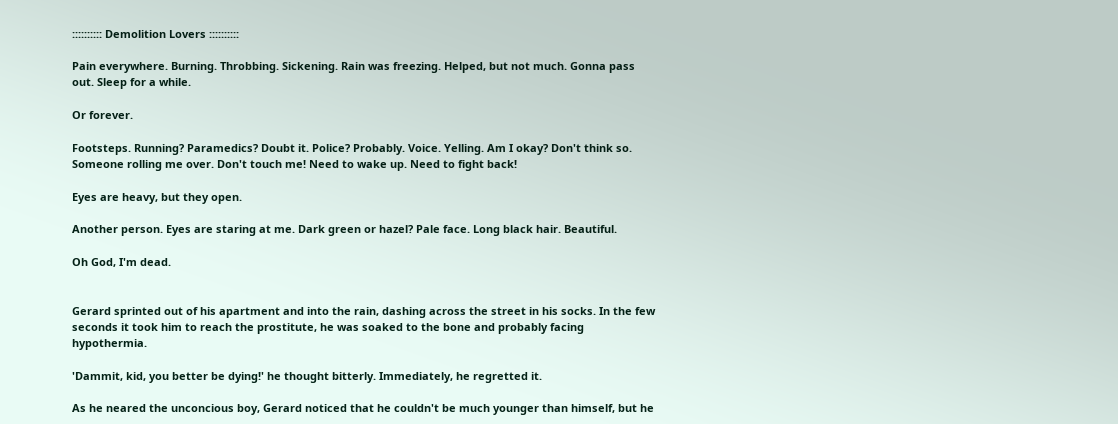:::::::::: Demolition Lovers ::::::::::

Pain everywhere. Burning. Throbbing. Sickening. Rain was freezing. Helped, but not much. Gonna pass out. Sleep for a while.

Or forever.

Footsteps. Running? Paramedics? Doubt it. Police? Probably. Voice. Yelling. Am I okay? Don't think so. Someone rolling me over. Don't touch me! Need to wake up. Need to fight back!

Eyes are heavy, but they open.

Another person. Eyes are staring at me. Dark green or hazel? Pale face. Long black hair. Beautiful.

Oh God, I'm dead.


Gerard sprinted out of his apartment and into the rain, dashing across the street in his socks. In the few seconds it took him to reach the prostitute, he was soaked to the bone and probably facing hypothermia.

'Dammit, kid, you better be dying!' he thought bitterly. Immediately, he regretted it.

As he neared the unconcious boy, Gerard noticed that he couldn't be much younger than himself, but he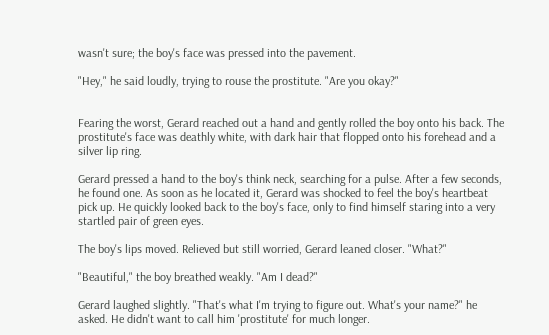wasn't sure; the boy's face was pressed into the pavement.

"Hey," he said loudly, trying to rouse the prostitute. "Are you okay?"


Fearing the worst, Gerard reached out a hand and gently rolled the boy onto his back. The prostitute's face was deathly white, with dark hair that flopped onto his forehead and a silver lip ring.

Gerard pressed a hand to the boy's think neck, searching for a pulse. After a few seconds, he found one. As soon as he located it, Gerard was shocked to feel the boy's heartbeat pick up. He quickly looked back to the boy's face, only to find himself staring into a very startled pair of green eyes.

The boy's lips moved. Relieved but still worried, Gerard leaned closer. "What?"

"Beautiful," the boy breathed weakly. "Am I dead?"

Gerard laughed slightly. "That's what I'm trying to figure out. What's your name?" he asked. He didn't want to call him 'prostitute' for much longer.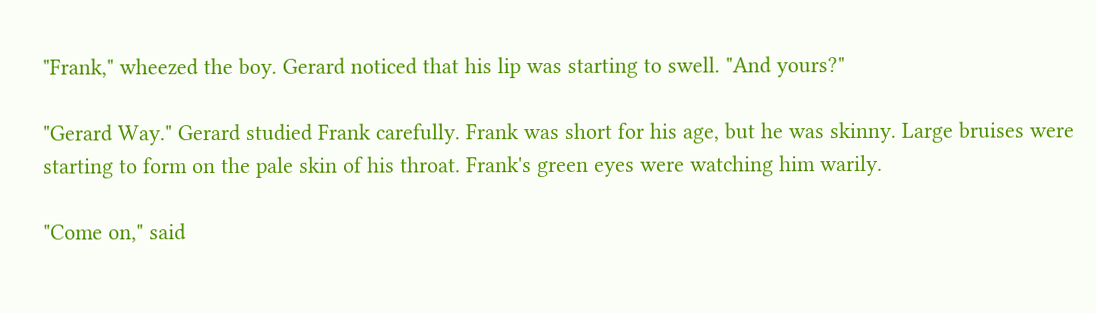"Frank," wheezed the boy. Gerard noticed that his lip was starting to swell. "And yours?"

"Gerard Way." Gerard studied Frank carefully. Frank was short for his age, but he was skinny. Large bruises were starting to form on the pale skin of his throat. Frank's green eyes were watching him warily.

"Come on," said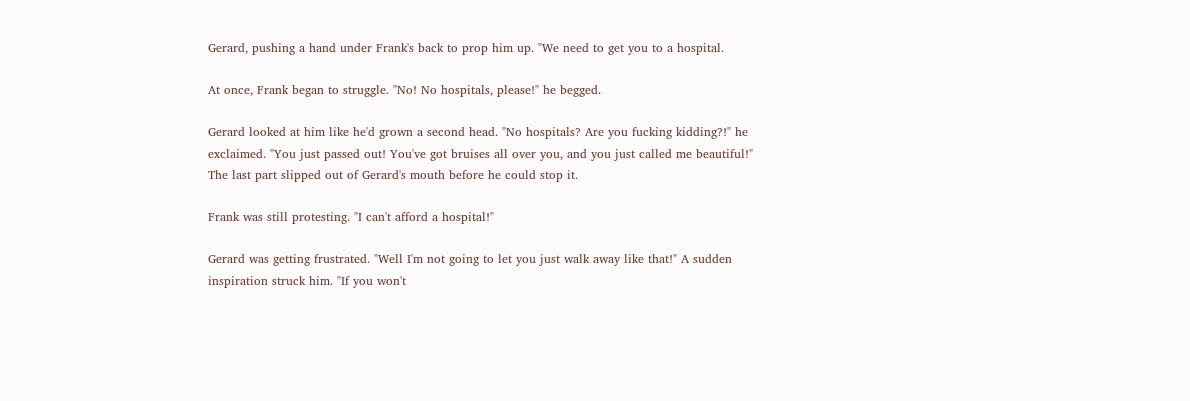Gerard, pushing a hand under Frank's back to prop him up. "We need to get you to a hospital.

At once, Frank began to struggle. "No! No hospitals, please!" he begged.

Gerard looked at him like he'd grown a second head. "No hospitals? Are you fucking kidding?!" he exclaimed. "You just passed out! You've got bruises all over you, and you just called me beautiful!" The last part slipped out of Gerard's mouth before he could stop it.

Frank was still protesting. "I can't afford a hospital!"

Gerard was getting frustrated. "Well I'm not going to let you just walk away like that!" A sudden inspiration struck him. "If you won't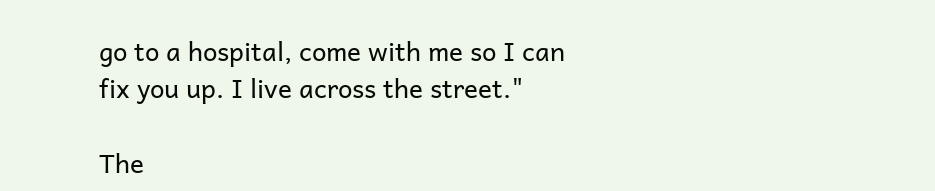go to a hospital, come with me so I can fix you up. I live across the street."

The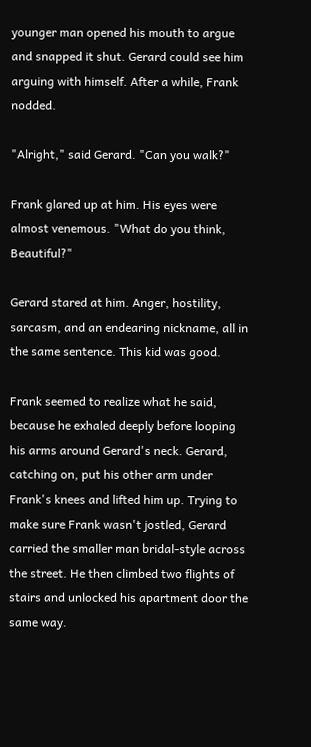younger man opened his mouth to argue and snapped it shut. Gerard could see him arguing with himself. After a while, Frank nodded.

"Alright," said Gerard. "Can you walk?"

Frank glared up at him. His eyes were almost venemous. "What do you think, Beautiful?"

Gerard stared at him. Anger, hostility, sarcasm, and an endearing nickname, all in the same sentence. This kid was good.

Frank seemed to realize what he said, because he exhaled deeply before looping his arms around Gerard's neck. Gerard, catching on, put his other arm under Frank's knees and lifted him up. Trying to make sure Frank wasn't jostled, Gerard carried the smaller man bridal-style across the street. He then climbed two flights of stairs and unlocked his apartment door the same way.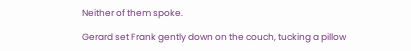Neither of them spoke.

Gerard set Frank gently down on the couch, tucking a pillow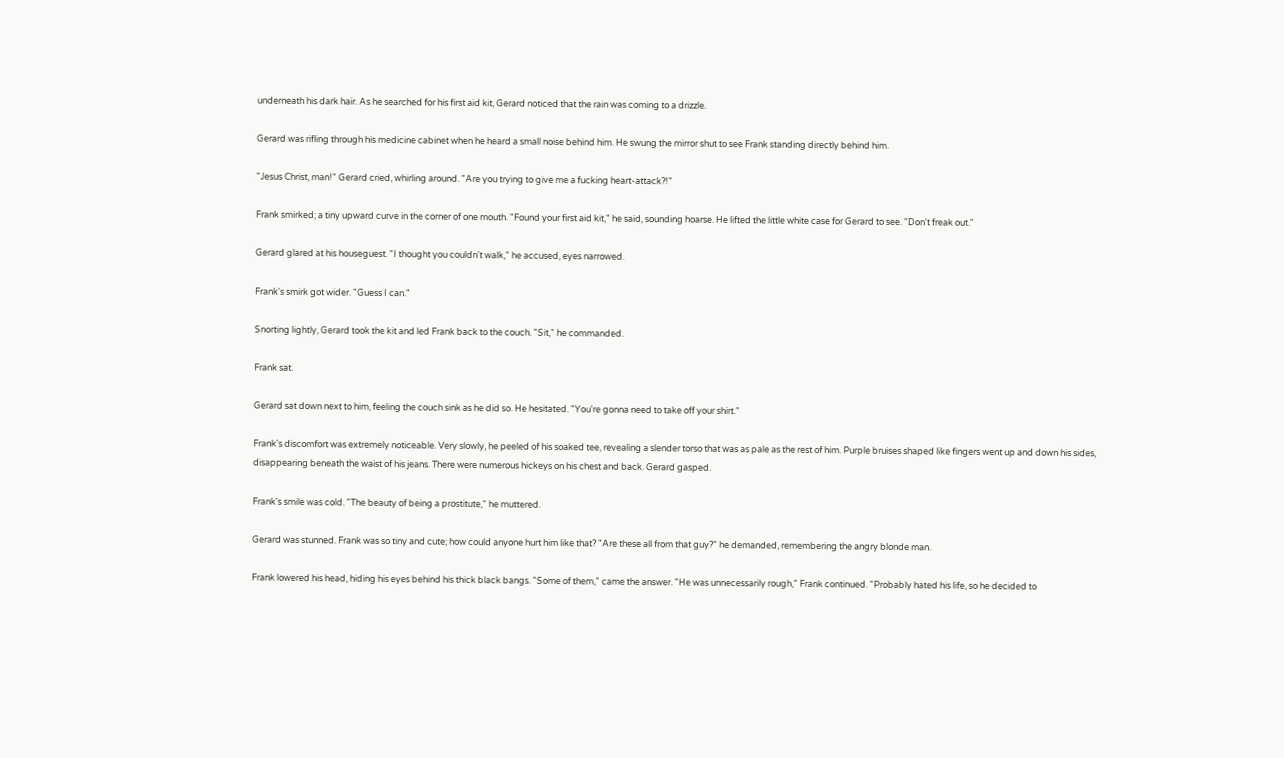underneath his dark hair. As he searched for his first aid kit, Gerard noticed that the rain was coming to a drizzle.

Gerard was rifling through his medicine cabinet when he heard a small noise behind him. He swung the mirror shut to see Frank standing directly behind him.

"Jesus Christ, man!" Gerard cried, whirling around. "Are you trying to give me a fucking heart-attack?!"

Frank smirked; a tiny upward curve in the corner of one mouth. "Found your first aid kit," he said, sounding hoarse. He lifted the little white case for Gerard to see. "Don't freak out."

Gerard glared at his houseguest. "I thought you couldn't walk," he accused, eyes narrowed.

Frank's smirk got wider. "Guess I can."

Snorting lightly, Gerard took the kit and led Frank back to the couch. "Sit," he commanded.

Frank sat.

Gerard sat down next to him, feeling the couch sink as he did so. He hesitated. "You're gonna need to take off your shirt."

Frank's discomfort was extremely noticeable. Very slowly, he peeled of his soaked tee, revealing a slender torso that was as pale as the rest of him. Purple bruises shaped like fingers went up and down his sides, disappearing beneath the waist of his jeans. There were numerous hickeys on his chest and back. Gerard gasped.

Frank's smile was cold. "The beauty of being a prostitute," he muttered.

Gerard was stunned. Frank was so tiny and cute; how could anyone hurt him like that? "Are these all from that guy?" he demanded, remembering the angry blonde man.

Frank lowered his head, hiding his eyes behind his thick black bangs. "Some of them," came the answer. "He was unnecessarily rough," Frank continued. "Probably hated his life, so he decided to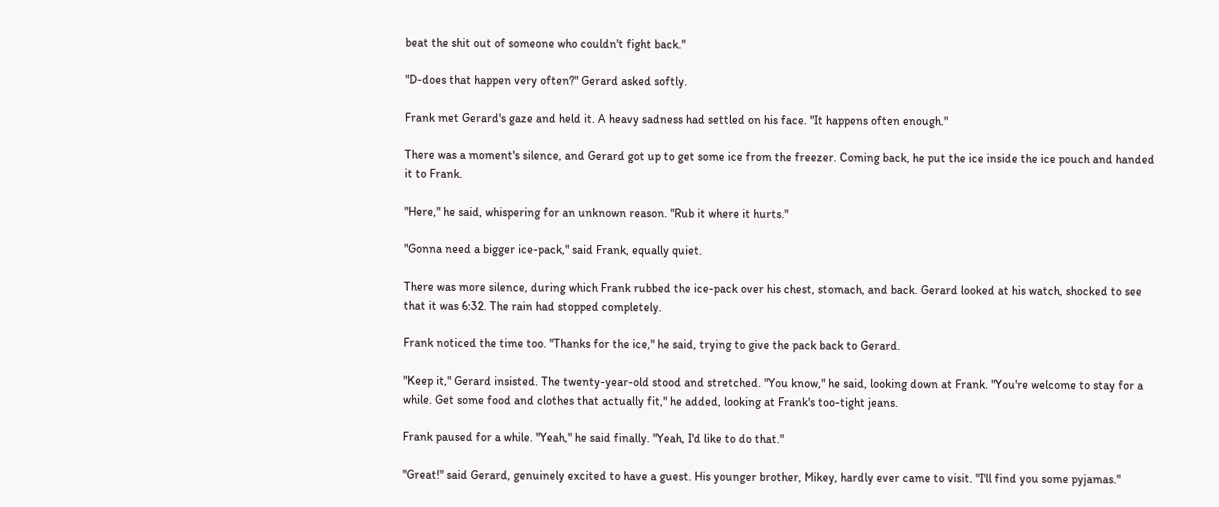beat the shit out of someone who couldn't fight back."

"D-does that happen very often?" Gerard asked softly.

Frank met Gerard's gaze and held it. A heavy sadness had settled on his face. "It happens often enough."

There was a moment's silence, and Gerard got up to get some ice from the freezer. Coming back, he put the ice inside the ice pouch and handed it to Frank.

"Here," he said, whispering for an unknown reason. "Rub it where it hurts."

"Gonna need a bigger ice-pack," said Frank, equally quiet.

There was more silence, during which Frank rubbed the ice-pack over his chest, stomach, and back. Gerard looked at his watch, shocked to see that it was 6:32. The rain had stopped completely.

Frank noticed the time too. "Thanks for the ice," he said, trying to give the pack back to Gerard.

"Keep it," Gerard insisted. The twenty-year-old stood and stretched. "You know," he said, looking down at Frank. "You're welcome to stay for a while. Get some food and clothes that actually fit," he added, looking at Frank's too-tight jeans.

Frank paused for a while. "Yeah," he said finally. "Yeah, I'd like to do that."

"Great!" said Gerard, genuinely excited to have a guest. His younger brother, Mikey, hardly ever came to visit. "I'll find you some pyjamas."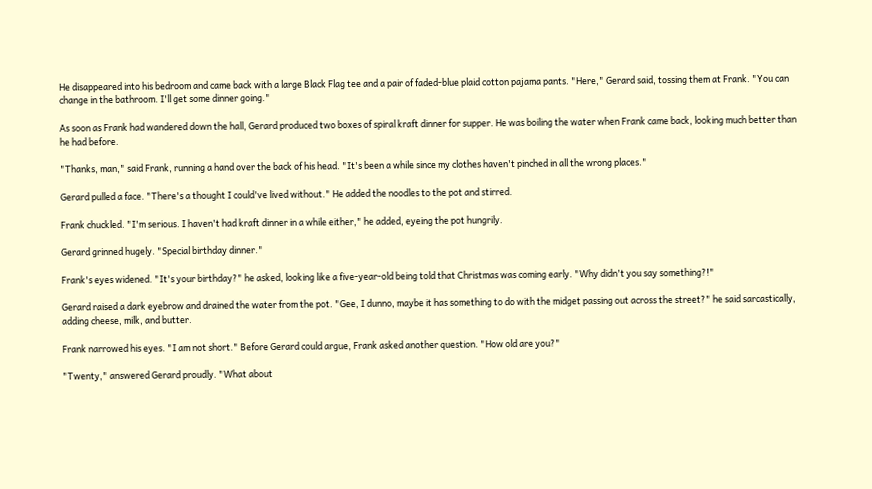He disappeared into his bedroom and came back with a large Black Flag tee and a pair of faded-blue plaid cotton pajama pants. "Here," Gerard said, tossing them at Frank. "You can change in the bathroom. I'll get some dinner going."

As soon as Frank had wandered down the hall, Gerard produced two boxes of spiral kraft dinner for supper. He was boiling the water when Frank came back, looking much better than he had before.

"Thanks, man," said Frank, running a hand over the back of his head. "It's been a while since my clothes haven't pinched in all the wrong places."

Gerard pulled a face. "There's a thought I could've lived without." He added the noodles to the pot and stirred.

Frank chuckled. "I'm serious. I haven't had kraft dinner in a while either," he added, eyeing the pot hungrily.

Gerard grinned hugely. "Special birthday dinner."

Frank's eyes widened. "It's your birthday?" he asked, looking like a five-year-old being told that Christmas was coming early. "Why didn't you say something?!"

Gerard raised a dark eyebrow and drained the water from the pot. "Gee, I dunno, maybe it has something to do with the midget passing out across the street?" he said sarcastically, adding cheese, milk, and butter.

Frank narrowed his eyes. "I am not short." Before Gerard could argue, Frank asked another question. "How old are you?"

"Twenty," answered Gerard proudly. "What about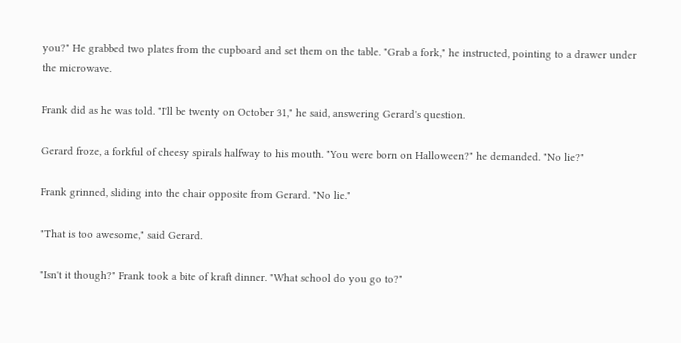you?" He grabbed two plates from the cupboard and set them on the table. "Grab a fork," he instructed, pointing to a drawer under the microwave.

Frank did as he was told. "I'll be twenty on October 31," he said, answering Gerard's question.

Gerard froze, a forkful of cheesy spirals halfway to his mouth. "You were born on Halloween?" he demanded. "No lie?"

Frank grinned, sliding into the chair opposite from Gerard. "No lie."

"That is too awesome," said Gerard.

"Isn't it though?" Frank took a bite of kraft dinner. "What school do you go to?"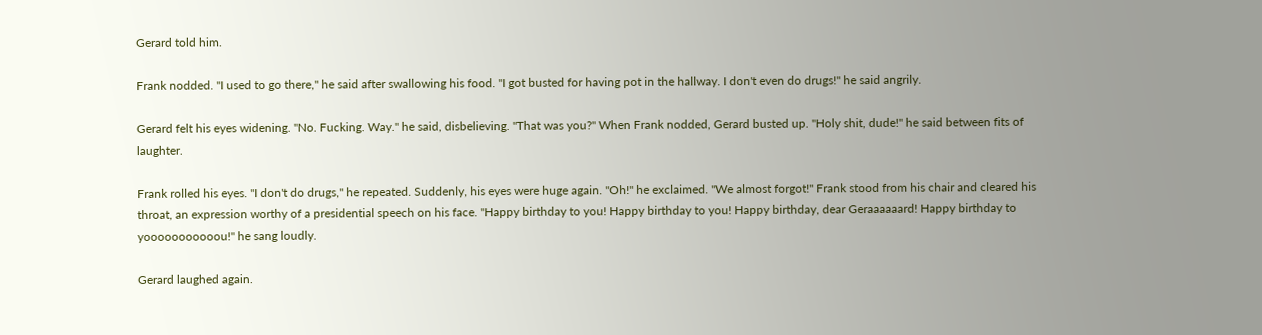Gerard told him.

Frank nodded. "I used to go there," he said after swallowing his food. "I got busted for having pot in the hallway. I don't even do drugs!" he said angrily.

Gerard felt his eyes widening. "No. Fucking. Way." he said, disbelieving. "That was you?" When Frank nodded, Gerard busted up. "Holy shit, dude!" he said between fits of laughter.

Frank rolled his eyes. "I don't do drugs," he repeated. Suddenly, his eyes were huge again. "Oh!" he exclaimed. "We almost forgot!" Frank stood from his chair and cleared his throat, an expression worthy of a presidential speech on his face. "Happy birthday to you! Happy birthday to you! Happy birthday, dear Geraaaaaard! Happy birthday to yooooooooooou!" he sang loudly.

Gerard laughed again.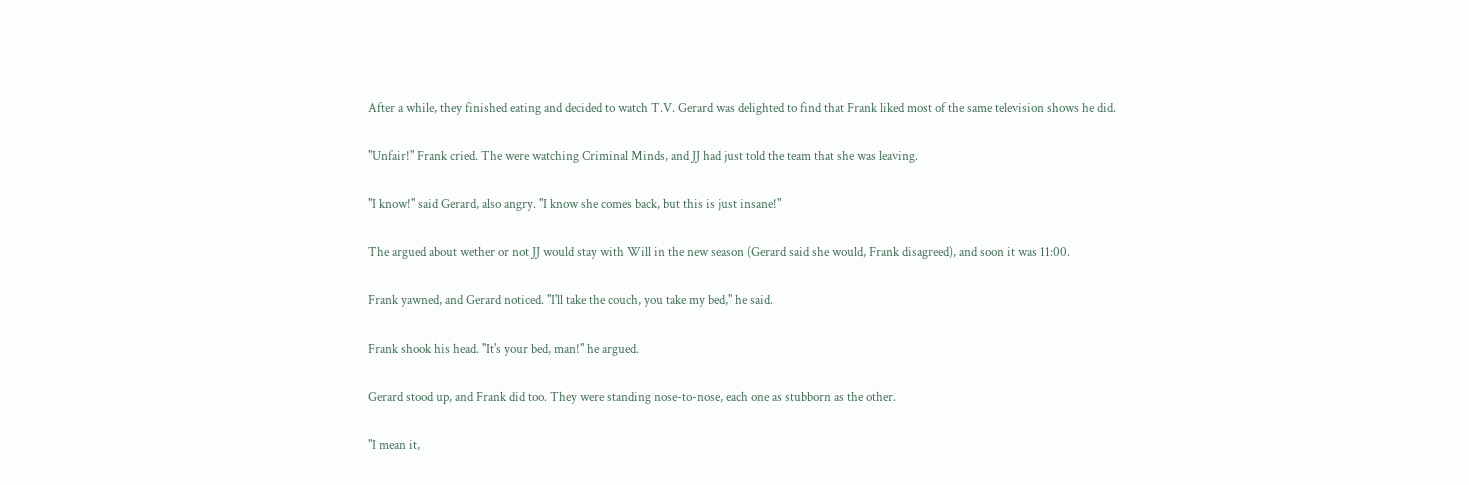After a while, they finished eating and decided to watch T.V. Gerard was delighted to find that Frank liked most of the same television shows he did.

"Unfair!" Frank cried. The were watching Criminal Minds, and JJ had just told the team that she was leaving.

"I know!" said Gerard, also angry. "I know she comes back, but this is just insane!"

The argued about wether or not JJ would stay with Will in the new season (Gerard said she would, Frank disagreed), and soon it was 11:00.

Frank yawned, and Gerard noticed. "I'll take the couch, you take my bed," he said.

Frank shook his head. "It's your bed, man!" he argued.

Gerard stood up, and Frank did too. They were standing nose-to-nose, each one as stubborn as the other.

"I mean it,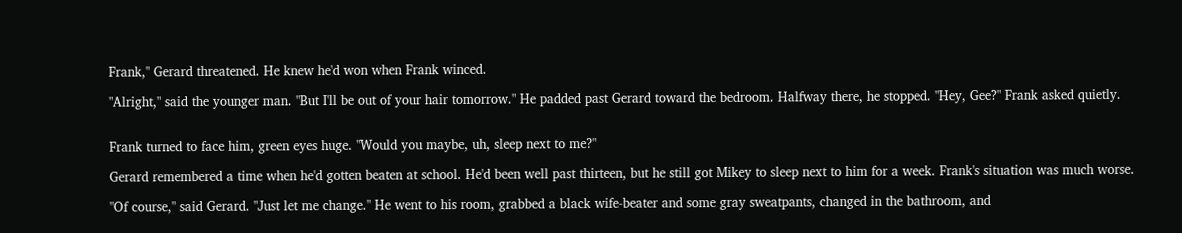Frank," Gerard threatened. He knew he'd won when Frank winced.

"Alright," said the younger man. "But I'll be out of your hair tomorrow." He padded past Gerard toward the bedroom. Halfway there, he stopped. "Hey, Gee?" Frank asked quietly.


Frank turned to face him, green eyes huge. "Would you maybe, uh, sleep next to me?"

Gerard remembered a time when he'd gotten beaten at school. He'd been well past thirteen, but he still got Mikey to sleep next to him for a week. Frank's situation was much worse.

"Of course," said Gerard. "Just let me change." He went to his room, grabbed a black wife-beater and some gray sweatpants, changed in the bathroom, and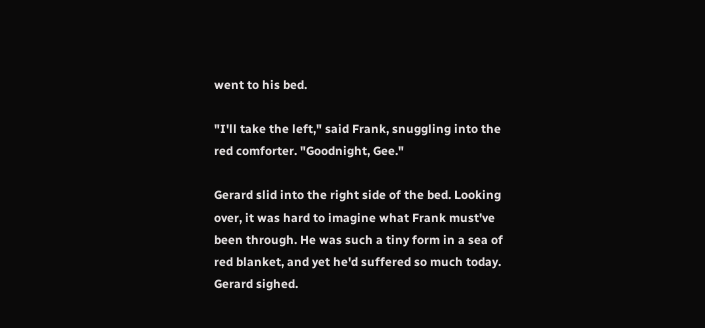went to his bed.

"I'll take the left," said Frank, snuggling into the red comforter. "Goodnight, Gee."

Gerard slid into the right side of the bed. Looking over, it was hard to imagine what Frank must've been through. He was such a tiny form in a sea of red blanket, and yet he'd suffered so much today. Gerard sighed.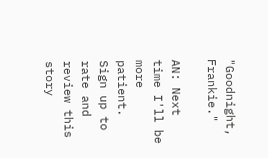"Goodnight, Frankie."

AN: Next time I'll be more patient.
Sign up to rate and review this story